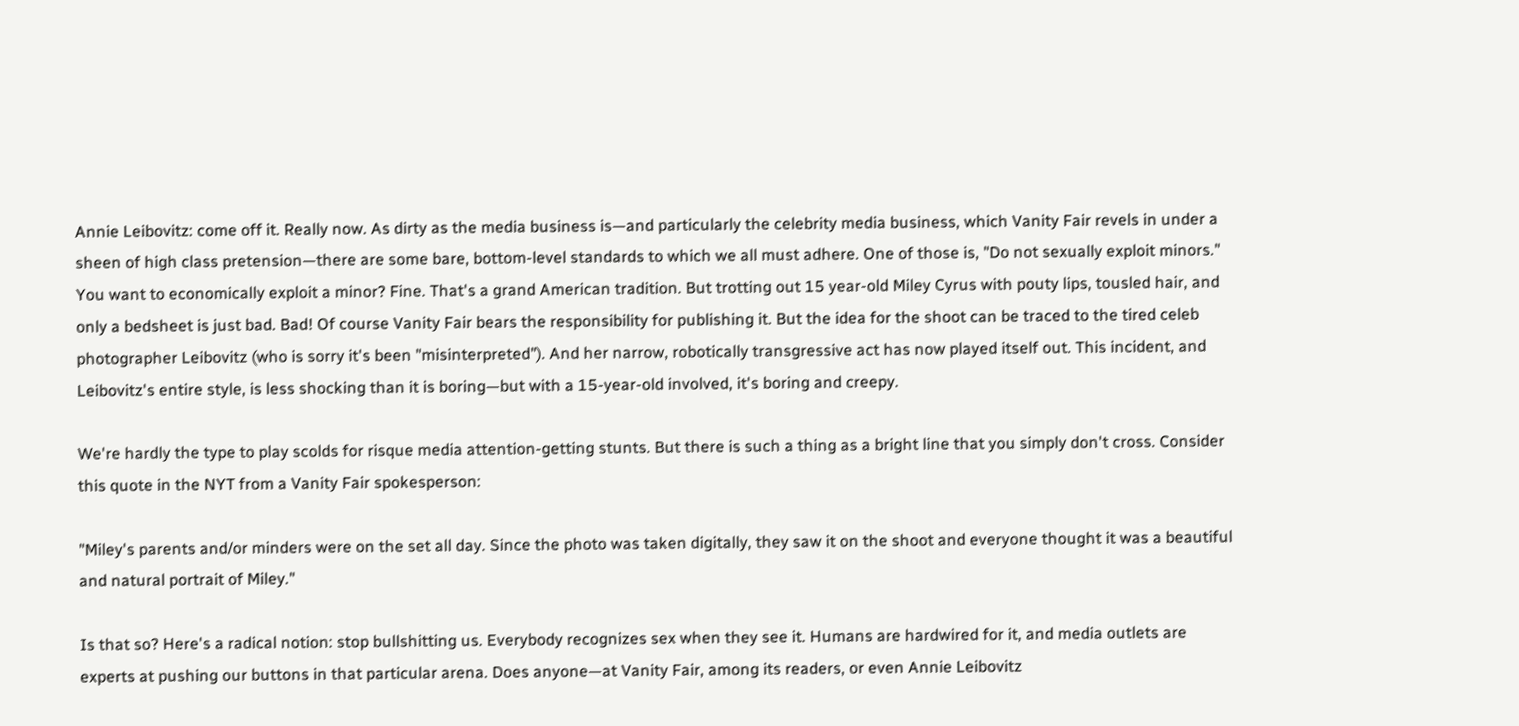Annie Leibovitz: come off it. Really now. As dirty as the media business is—and particularly the celebrity media business, which Vanity Fair revels in under a sheen of high class pretension—there are some bare, bottom-level standards to which we all must adhere. One of those is, "Do not sexually exploit minors." You want to economically exploit a minor? Fine. That's a grand American tradition. But trotting out 15 year-old Miley Cyrus with pouty lips, tousled hair, and only a bedsheet is just bad. Bad! Of course Vanity Fair bears the responsibility for publishing it. But the idea for the shoot can be traced to the tired celeb photographer Leibovitz (who is sorry it's been "misinterpreted"). And her narrow, robotically transgressive act has now played itself out. This incident, and Leibovitz's entire style, is less shocking than it is boring—but with a 15-year-old involved, it's boring and creepy.

We're hardly the type to play scolds for risque media attention-getting stunts. But there is such a thing as a bright line that you simply don't cross. Consider this quote in the NYT from a Vanity Fair spokesperson:

"Miley's parents and/or minders were on the set all day. Since the photo was taken digitally, they saw it on the shoot and everyone thought it was a beautiful and natural portrait of Miley."

Is that so? Here's a radical notion: stop bullshitting us. Everybody recognizes sex when they see it. Humans are hardwired for it, and media outlets are experts at pushing our buttons in that particular arena. Does anyone—at Vanity Fair, among its readers, or even Annie Leibovitz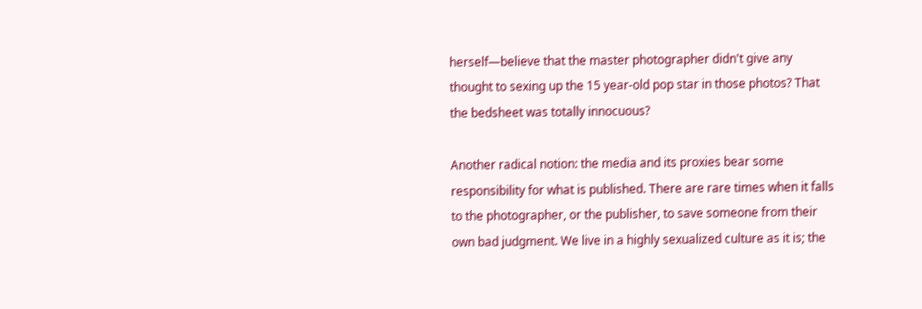herself—believe that the master photographer didn't give any thought to sexing up the 15 year-old pop star in those photos? That the bedsheet was totally innocuous?

Another radical notion: the media and its proxies bear some responsibility for what is published. There are rare times when it falls to the photographer, or the publisher, to save someone from their own bad judgment. We live in a highly sexualized culture as it is; the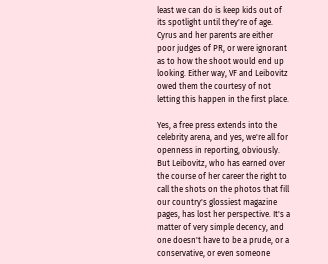least we can do is keep kids out of its spotlight until they're of age. Cyrus and her parents are either poor judges of PR, or were ignorant as to how the shoot would end up looking. Either way, VF and Leibovitz owed them the courtesy of not letting this happen in the first place.

Yes, a free press extends into the celebrity arena, and yes, we're all for openness in reporting, obviously. But Leibovitz, who has earned over the course of her career the right to call the shots on the photos that fill our country's glossiest magazine pages, has lost her perspective. It's a matter of very simple decency, and one doesn't have to be a prude, or a conservative, or even someone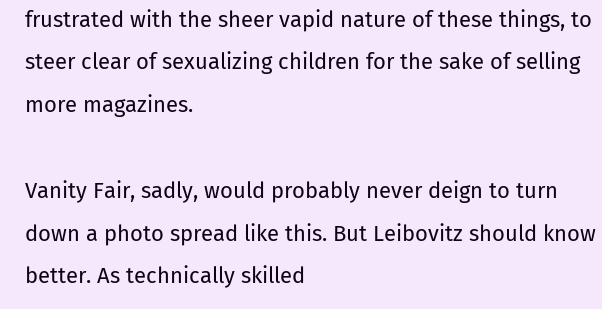frustrated with the sheer vapid nature of these things, to steer clear of sexualizing children for the sake of selling more magazines.

Vanity Fair, sadly, would probably never deign to turn down a photo spread like this. But Leibovitz should know better. As technically skilled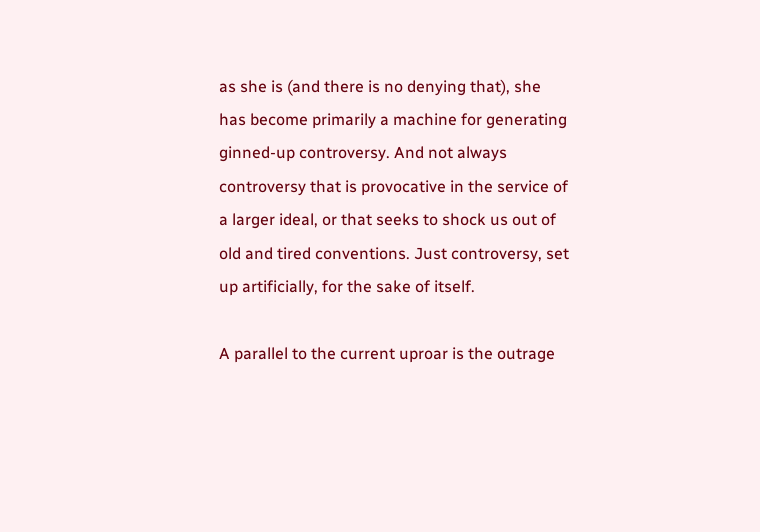as she is (and there is no denying that), she has become primarily a machine for generating ginned-up controversy. And not always controversy that is provocative in the service of a larger ideal, or that seeks to shock us out of old and tired conventions. Just controversy, set up artificially, for the sake of itself.

A parallel to the current uproar is the outrage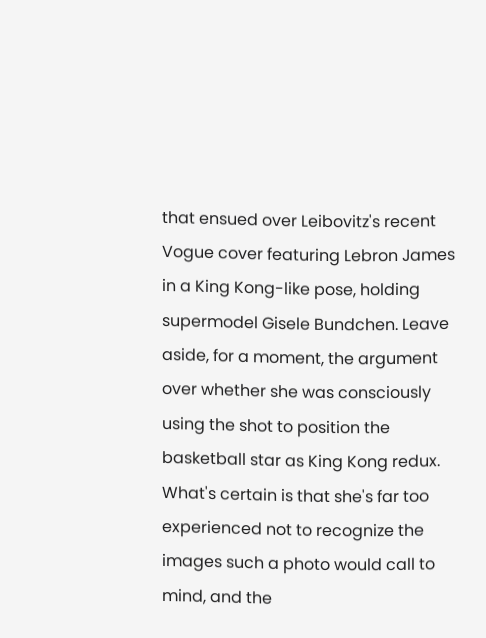that ensued over Leibovitz's recent Vogue cover featuring Lebron James in a King Kong-like pose, holding supermodel Gisele Bundchen. Leave aside, for a moment, the argument over whether she was consciously using the shot to position the basketball star as King Kong redux. What's certain is that she's far too experienced not to recognize the images such a photo would call to mind, and the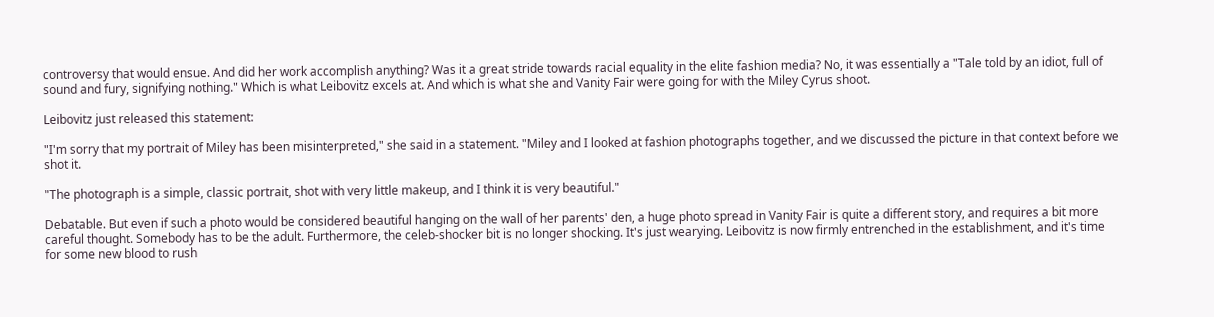controversy that would ensue. And did her work accomplish anything? Was it a great stride towards racial equality in the elite fashion media? No, it was essentially a "Tale told by an idiot, full of sound and fury, signifying nothing." Which is what Leibovitz excels at. And which is what she and Vanity Fair were going for with the Miley Cyrus shoot.

Leibovitz just released this statement:

"I'm sorry that my portrait of Miley has been misinterpreted," she said in a statement. "Miley and I looked at fashion photographs together, and we discussed the picture in that context before we shot it.

"The photograph is a simple, classic portrait, shot with very little makeup, and I think it is very beautiful."

Debatable. But even if such a photo would be considered beautiful hanging on the wall of her parents' den, a huge photo spread in Vanity Fair is quite a different story, and requires a bit more careful thought. Somebody has to be the adult. Furthermore, the celeb-shocker bit is no longer shocking. It's just wearying. Leibovitz is now firmly entrenched in the establishment, and it's time for some new blood to rush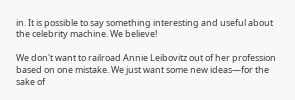in. It is possible to say something interesting and useful about the celebrity machine. We believe!

We don't want to railroad Annie Leibovitz out of her profession based on one mistake. We just want some new ideas—for the sake of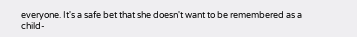everyone. It's a safe bet that she doesn't want to be remembered as a child-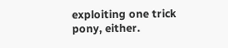exploiting one trick pony, either.